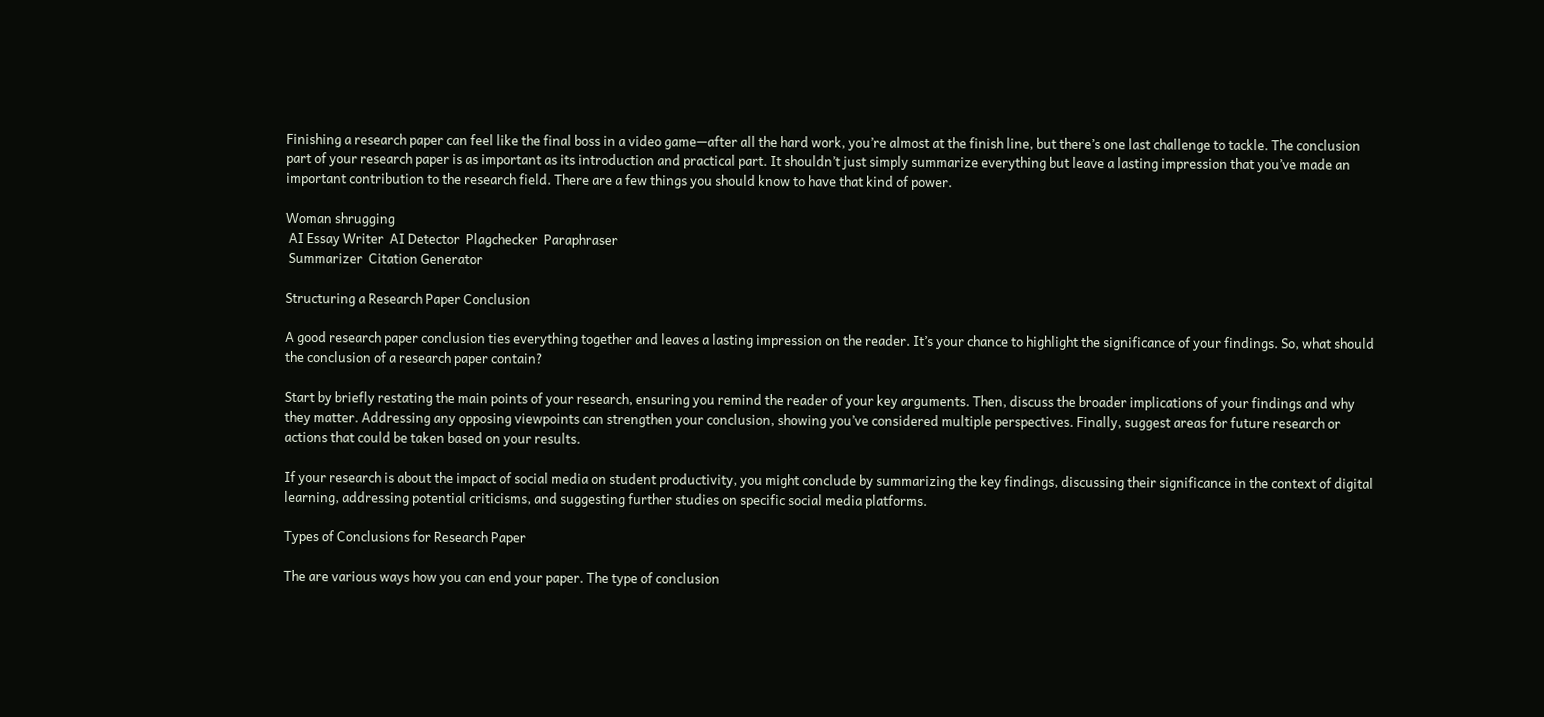Finishing a research paper can feel like the final boss in a video game—after all the hard work, you’re almost at the finish line, but there’s one last challenge to tackle. The conclusion part of your research paper is as important as its introduction and practical part. It shouldn’t just simply summarize everything but leave a lasting impression that you’ve made an important contribution to the research field. There are a few things you should know to have that kind of power.

Woman shrugging
 AI Essay Writer  AI Detector  Plagchecker  Paraphraser
 Summarizer  Citation Generator

Structuring a Research Paper Conclusion

A good research paper conclusion ties everything together and leaves a lasting impression on the reader. It’s your chance to highlight the significance of your findings. So, what should the conclusion of a research paper contain?

Start by briefly restating the main points of your research, ensuring you remind the reader of your key arguments. Then, discuss the broader implications of your findings and why they matter. Addressing any opposing viewpoints can strengthen your conclusion, showing you’ve considered multiple perspectives. Finally, suggest areas for future research or actions that could be taken based on your results.

If your research is about the impact of social media on student productivity, you might conclude by summarizing the key findings, discussing their significance in the context of digital learning, addressing potential criticisms, and suggesting further studies on specific social media platforms.

Types of Conclusions for Research Paper

The are various ways how you can end your paper. The type of conclusion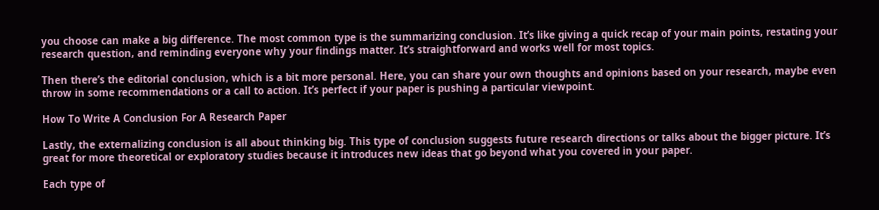you choose can make a big difference. The most common type is the summarizing conclusion. It’s like giving a quick recap of your main points, restating your research question, and reminding everyone why your findings matter. It’s straightforward and works well for most topics.

Then there’s the editorial conclusion, which is a bit more personal. Here, you can share your own thoughts and opinions based on your research, maybe even throw in some recommendations or a call to action. It’s perfect if your paper is pushing a particular viewpoint.

How To Write A Conclusion For A Research Paper

Lastly, the externalizing conclusion is all about thinking big. This type of conclusion suggests future research directions or talks about the bigger picture. It’s great for more theoretical or exploratory studies because it introduces new ideas that go beyond what you covered in your paper.

Each type of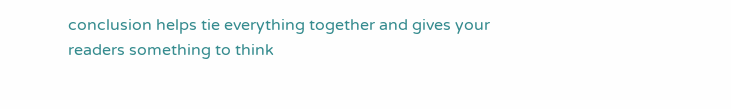conclusion helps tie everything together and gives your readers something to think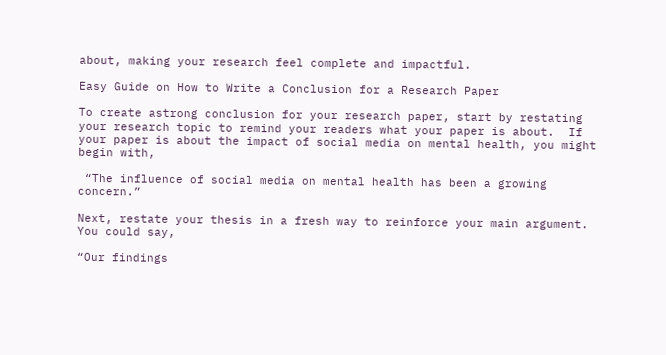about, making your research feel complete and impactful.

Easy Guide on How to Write a Conclusion for a Research Paper

To create astrong conclusion for your research paper, start by restating your research topic to remind your readers what your paper is about.  If your paper is about the impact of social media on mental health, you might begin with,

 “The influence of social media on mental health has been a growing concern.”

Next, restate your thesis in a fresh way to reinforce your main argument. You could say,

“Our findings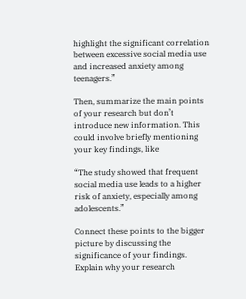highlight the significant correlation between excessive social media use and increased anxiety among teenagers.”

Then, summarize the main points of your research but don’t introduce new information. This could involve briefly mentioning your key findings, like

“The study showed that frequent social media use leads to a higher risk of anxiety, especially among adolescents.”

Connect these points to the bigger picture by discussing the significance of your findings. Explain why your research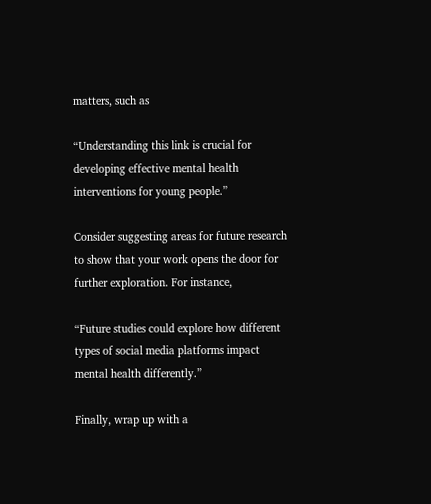matters, such as

“Understanding this link is crucial for developing effective mental health interventions for young people.”

Consider suggesting areas for future research to show that your work opens the door for further exploration. For instance,

“Future studies could explore how different types of social media platforms impact mental health differently.”

Finally, wrap up with a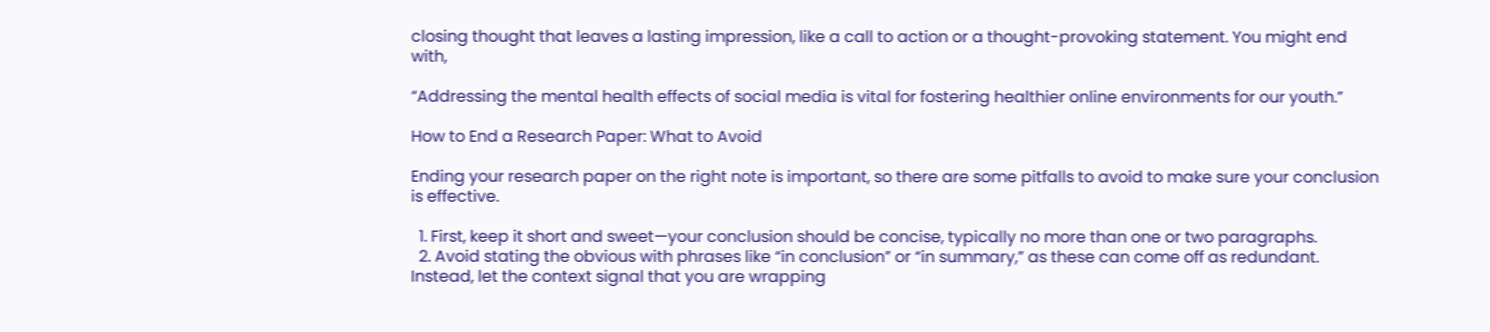closing thought that leaves a lasting impression, like a call to action or a thought-provoking statement. You might end with,

“Addressing the mental health effects of social media is vital for fostering healthier online environments for our youth.”

How to End a Research Paper: What to Avoid

Ending your research paper on the right note is important, so there are some pitfalls to avoid to make sure your conclusion is effective.

  1. First, keep it short and sweet—your conclusion should be concise, typically no more than one or two paragraphs.
  2. Avoid stating the obvious with phrases like “in conclusion” or “in summary,” as these can come off as redundant. Instead, let the context signal that you are wrapping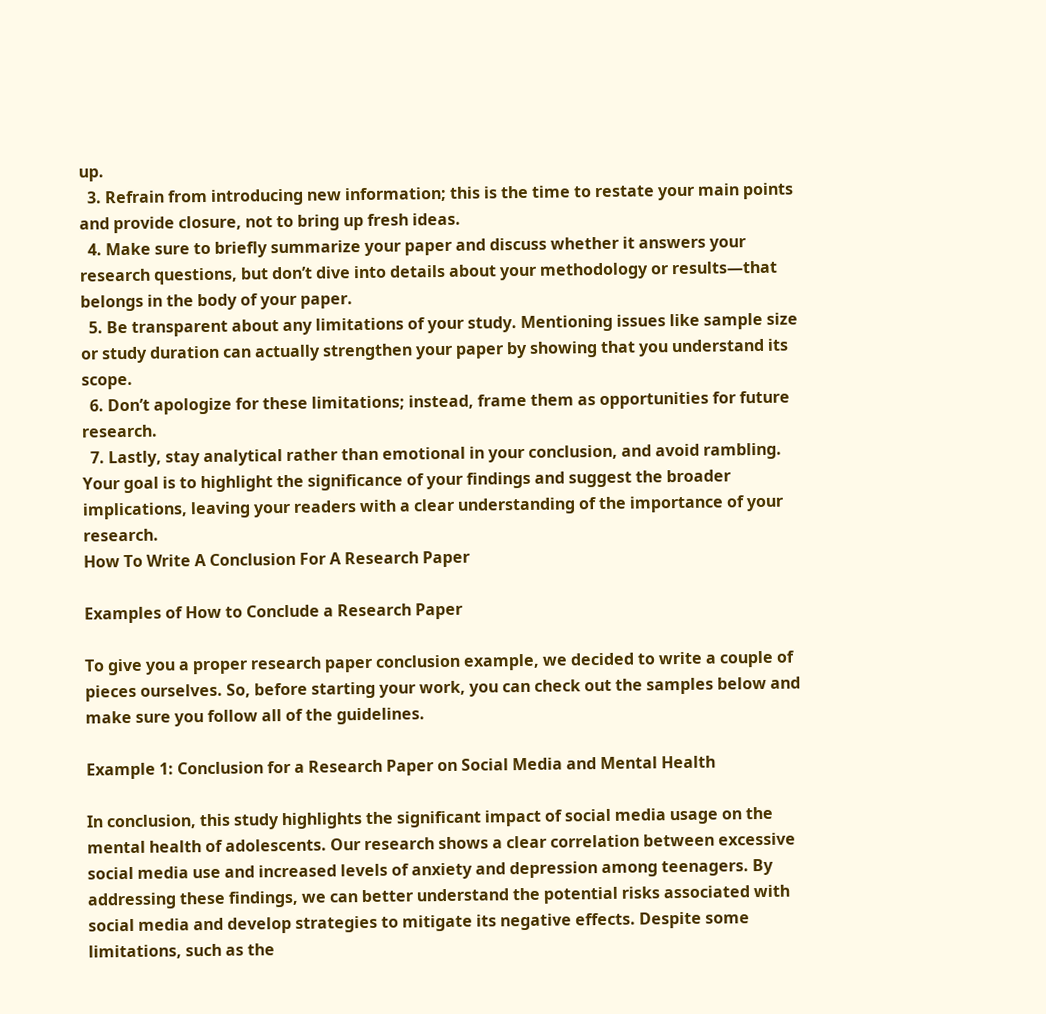up.
  3. Refrain from introducing new information; this is the time to restate your main points and provide closure, not to bring up fresh ideas.
  4. Make sure to briefly summarize your paper and discuss whether it answers your research questions, but don’t dive into details about your methodology or results—that belongs in the body of your paper.
  5. Be transparent about any limitations of your study. Mentioning issues like sample size or study duration can actually strengthen your paper by showing that you understand its scope.
  6. Don’t apologize for these limitations; instead, frame them as opportunities for future research.
  7. Lastly, stay analytical rather than emotional in your conclusion, and avoid rambling. Your goal is to highlight the significance of your findings and suggest the broader implications, leaving your readers with a clear understanding of the importance of your research.
How To Write A Conclusion For A Research Paper

Examples of How to Conclude a Research Paper

To give you a proper research paper conclusion example, we decided to write a couple of pieces ourselves. So, before starting your work, you can check out the samples below and make sure you follow all of the guidelines.

Example 1: Conclusion for a Research Paper on Social Media and Mental Health

In conclusion, this study highlights the significant impact of social media usage on the mental health of adolescents. Our research shows a clear correlation between excessive social media use and increased levels of anxiety and depression among teenagers. By addressing these findings, we can better understand the potential risks associated with social media and develop strategies to mitigate its negative effects. Despite some limitations, such as the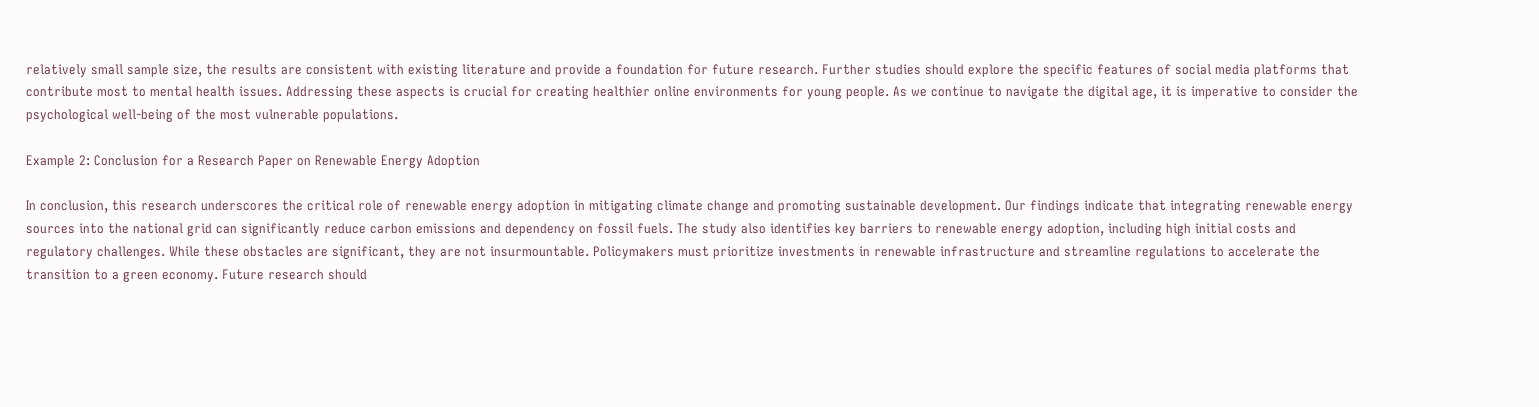relatively small sample size, the results are consistent with existing literature and provide a foundation for future research. Further studies should explore the specific features of social media platforms that contribute most to mental health issues. Addressing these aspects is crucial for creating healthier online environments for young people. As we continue to navigate the digital age, it is imperative to consider the psychological well-being of the most vulnerable populations.

Example 2: Conclusion for a Research Paper on Renewable Energy Adoption

In conclusion, this research underscores the critical role of renewable energy adoption in mitigating climate change and promoting sustainable development. Our findings indicate that integrating renewable energy sources into the national grid can significantly reduce carbon emissions and dependency on fossil fuels. The study also identifies key barriers to renewable energy adoption, including high initial costs and regulatory challenges. While these obstacles are significant, they are not insurmountable. Policymakers must prioritize investments in renewable infrastructure and streamline regulations to accelerate the transition to a green economy. Future research should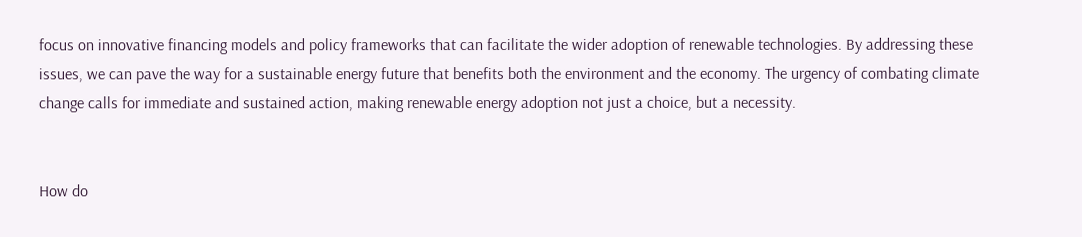focus on innovative financing models and policy frameworks that can facilitate the wider adoption of renewable technologies. By addressing these issues, we can pave the way for a sustainable energy future that benefits both the environment and the economy. The urgency of combating climate change calls for immediate and sustained action, making renewable energy adoption not just a choice, but a necessity.


How do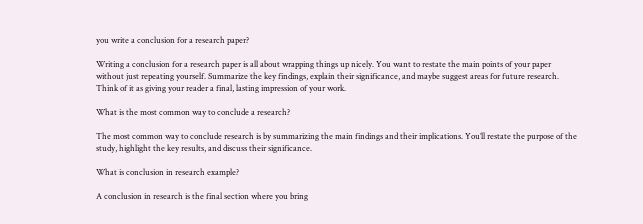you write a conclusion for a research paper?

Writing a conclusion for a research paper is all about wrapping things up nicely. You want to restate the main points of your paper without just repeating yourself. Summarize the key findings, explain their significance, and maybe suggest areas for future research. Think of it as giving your reader a final, lasting impression of your work.

What is the most common way to conclude a research?

The most common way to conclude research is by summarizing the main findings and their implications. You’ll restate the purpose of the study, highlight the key results, and discuss their significance.

What is conclusion in research example?

A conclusion in research is the final section where you bring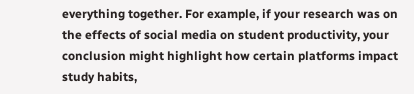everything together. For example, if your research was on the effects of social media on student productivity, your conclusion might highlight how certain platforms impact study habits,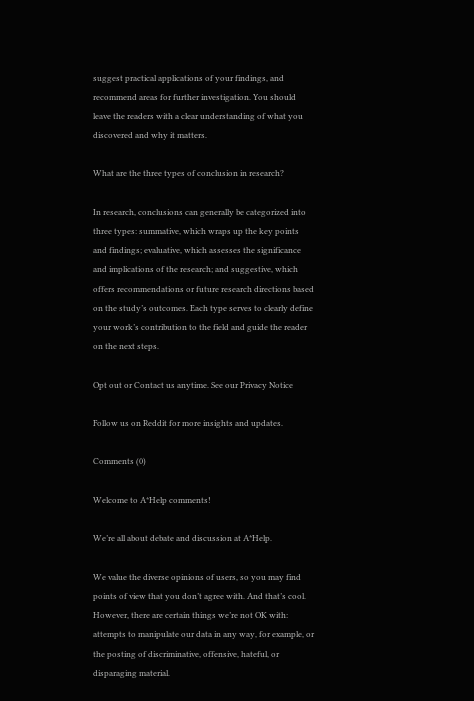suggest practical applications of your findings, and recommend areas for further investigation. You should leave the readers with a clear understanding of what you discovered and why it matters.

What are the three types of conclusion in research?

In research, conclusions can generally be categorized into three types: summative, which wraps up the key points and findings; evaluative, which assesses the significance and implications of the research; and suggestive, which offers recommendations or future research directions based on the study’s outcomes. Each type serves to clearly define your work’s contribution to the field and guide the reader on the next steps.

Opt out or Contact us anytime. See our Privacy Notice

Follow us on Reddit for more insights and updates.

Comments (0)

Welcome to A*Help comments!

We’re all about debate and discussion at A*Help.

We value the diverse opinions of users, so you may find points of view that you don’t agree with. And that’s cool. However, there are certain things we’re not OK with: attempts to manipulate our data in any way, for example, or the posting of discriminative, offensive, hateful, or disparaging material.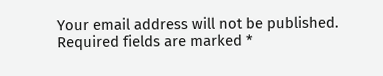Your email address will not be published. Required fields are marked *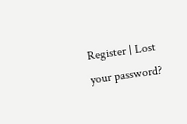Register | Lost your password?